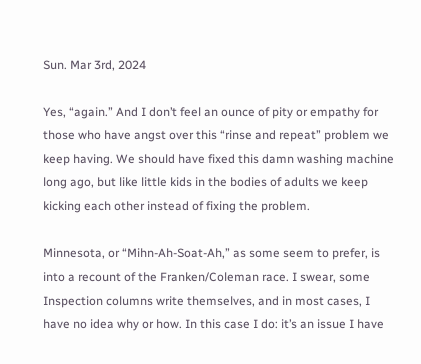Sun. Mar 3rd, 2024

Yes, “again.” And I don’t feel an ounce of pity or empathy for those who have angst over this “rinse and repeat” problem we keep having. We should have fixed this damn washing machine long ago, but like little kids in the bodies of adults we keep kicking each other instead of fixing the problem.

Minnesota, or “Mihn-Ah-Soat-Ah,” as some seem to prefer, is into a recount of the Franken/Coleman race. I swear, some Inspection columns write themselves, and in most cases, I have no idea why or how. In this case I do: it’s an issue I have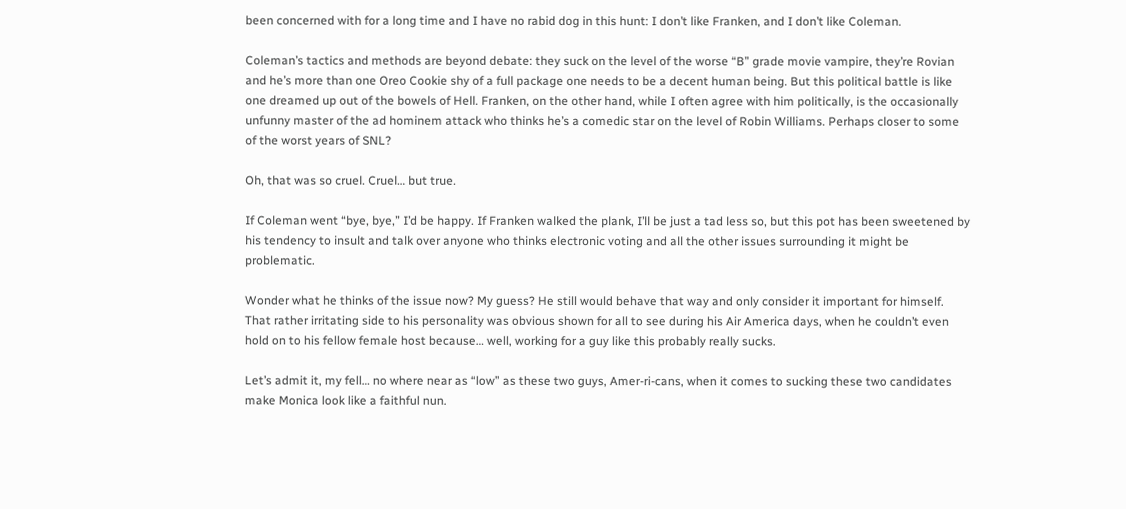been concerned with for a long time and I have no rabid dog in this hunt: I don’t like Franken, and I don’t like Coleman.

Coleman’s tactics and methods are beyond debate: they suck on the level of the worse “B” grade movie vampire, they’re Rovian and he’s more than one Oreo Cookie shy of a full package one needs to be a decent human being. But this political battle is like one dreamed up out of the bowels of Hell. Franken, on the other hand, while I often agree with him politically, is the occasionally unfunny master of the ad hominem attack who thinks he’s a comedic star on the level of Robin Williams. Perhaps closer to some of the worst years of SNL?

Oh, that was so cruel. Cruel… but true.

If Coleman went “bye, bye,” I’d be happy. If Franken walked the plank, I’ll be just a tad less so, but this pot has been sweetened by his tendency to insult and talk over anyone who thinks electronic voting and all the other issues surrounding it might be problematic.

Wonder what he thinks of the issue now? My guess? He still would behave that way and only consider it important for himself. That rather irritating side to his personality was obvious shown for all to see during his Air America days, when he couldn’t even hold on to his fellow female host because… well, working for a guy like this probably really sucks.

Let’s admit it, my fell… no where near as “low” as these two guys, Amer-ri-cans, when it comes to sucking these two candidates make Monica look like a faithful nun.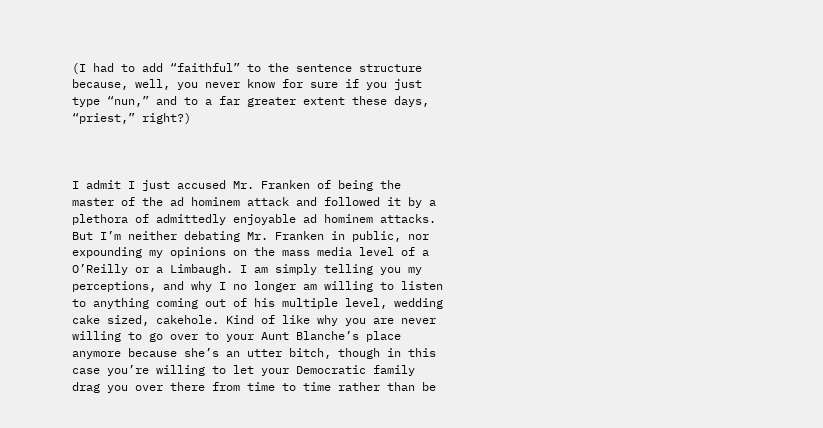(I had to add “faithful” to the sentence structure because, well, you never know for sure if you just type “nun,” and to a far greater extent these days, “priest,” right?)



I admit I just accused Mr. Franken of being the master of the ad hominem attack and followed it by a plethora of admittedly enjoyable ad hominem attacks. But I’m neither debating Mr. Franken in public, nor expounding my opinions on the mass media level of a O’Reilly or a Limbaugh. I am simply telling you my perceptions, and why I no longer am willing to listen to anything coming out of his multiple level, wedding cake sized, cakehole. Kind of like why you are never willing to go over to your Aunt Blanche’s place anymore because she’s an utter bitch, though in this case you’re willing to let your Democratic family drag you over there from time to time rather than be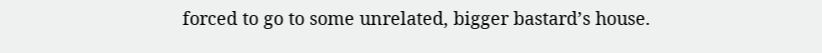forced to go to some unrelated, bigger bastard’s house.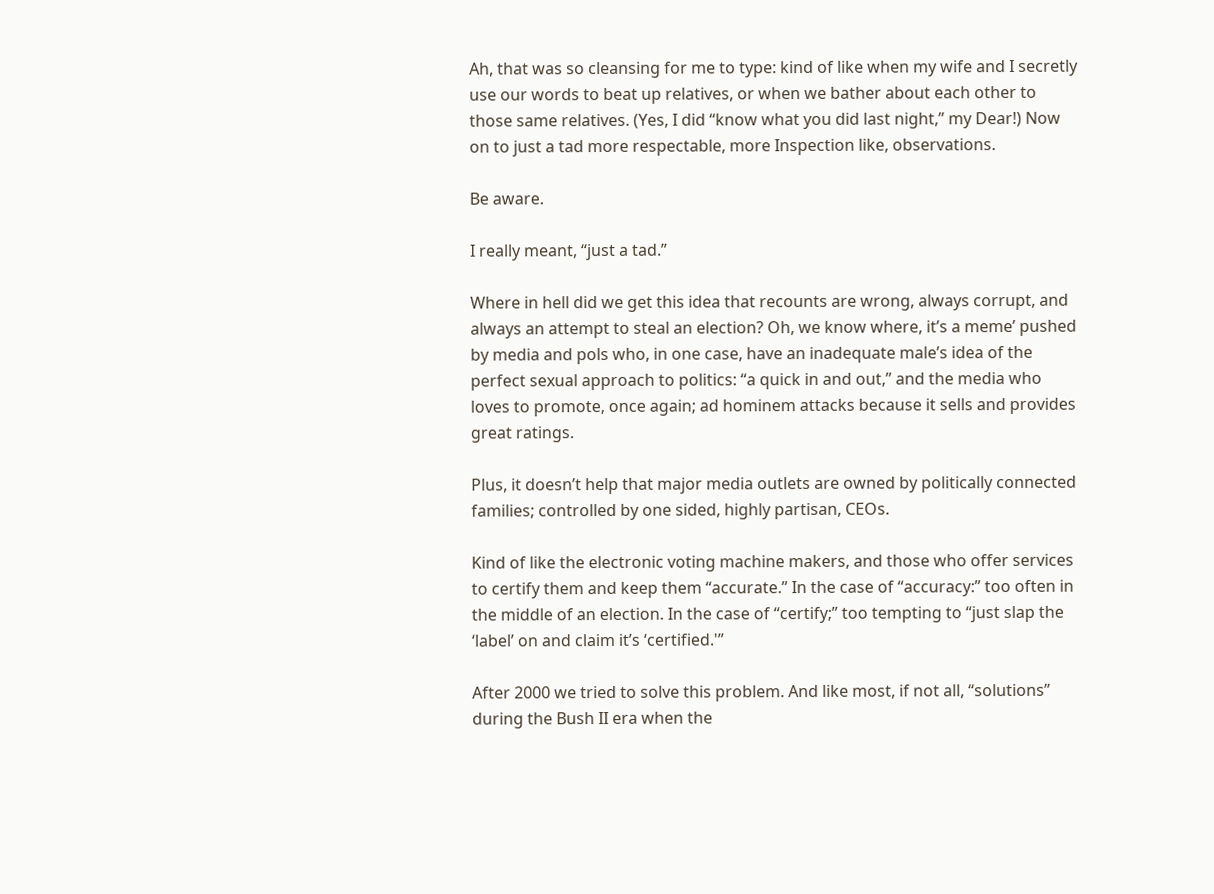Ah, that was so cleansing for me to type: kind of like when my wife and I secretly use our words to beat up relatives, or when we bather about each other to those same relatives. (Yes, I did “know what you did last night,” my Dear!) Now on to just a tad more respectable, more Inspection like, observations.

Be aware.

I really meant, “just a tad.”

Where in hell did we get this idea that recounts are wrong, always corrupt, and always an attempt to steal an election? Oh, we know where, it’s a meme’ pushed by media and pols who, in one case, have an inadequate male’s idea of the perfect sexual approach to politics: “a quick in and out,” and the media who loves to promote, once again; ad hominem attacks because it sells and provides great ratings.

Plus, it doesn’t help that major media outlets are owned by politically connected families; controlled by one sided, highly partisan, CEOs.

Kind of like the electronic voting machine makers, and those who offer services to certify them and keep them “accurate.” In the case of “accuracy:” too often in the middle of an election. In the case of “certify;” too tempting to “just slap the ‘label’ on and claim it’s ‘certified.'”

After 2000 we tried to solve this problem. And like most, if not all, “solutions” during the Bush II era when the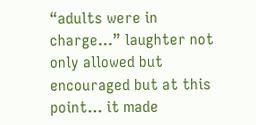“adults were in charge…” laughter not only allowed but encouraged but at this point… it made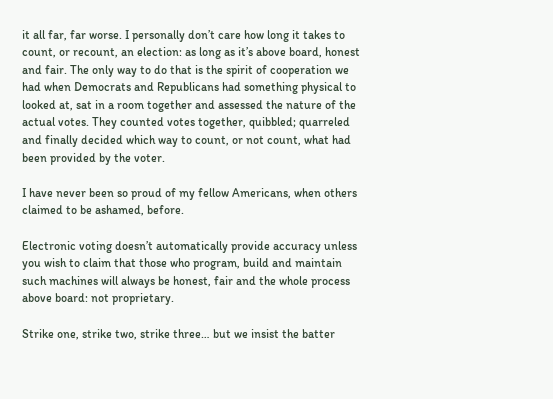it all far, far worse. I personally don’t care how long it takes to count, or recount, an election: as long as it’s above board, honest and fair. The only way to do that is the spirit of cooperation we had when Democrats and Republicans had something physical to looked at, sat in a room together and assessed the nature of the actual votes. They counted votes together, quibbled; quarreled and finally decided which way to count, or not count, what had been provided by the voter.

I have never been so proud of my fellow Americans, when others claimed to be ashamed, before.

Electronic voting doesn’t automatically provide accuracy unless you wish to claim that those who program, build and maintain such machines will always be honest, fair and the whole process above board: not proprietary.

Strike one, strike two, strike three… but we insist the batter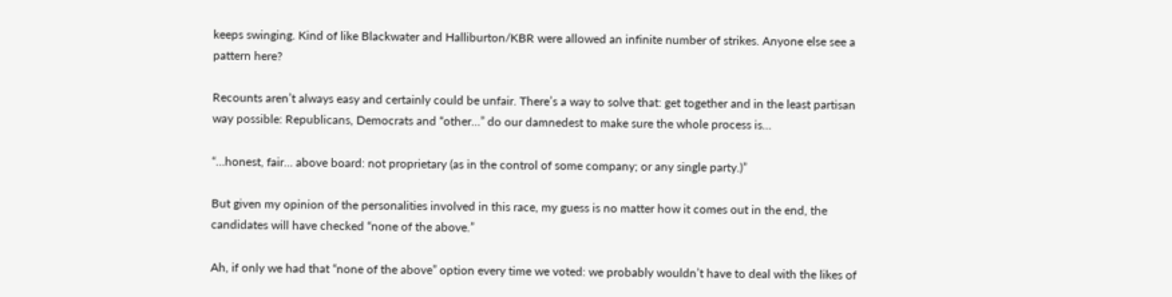keeps swinging. Kind of like Blackwater and Halliburton/KBR were allowed an infinite number of strikes. Anyone else see a pattern here?

Recounts aren’t always easy and certainly could be unfair. There’s a way to solve that: get together and in the least partisan way possible: Republicans, Democrats and “other…” do our damnedest to make sure the whole process is…

“…honest, fair… above board: not proprietary (as in the control of some company; or any single party.)”

But given my opinion of the personalities involved in this race, my guess is no matter how it comes out in the end, the candidates will have checked “none of the above.”

Ah, if only we had that “none of the above” option every time we voted: we probably wouldn’t have to deal with the likes of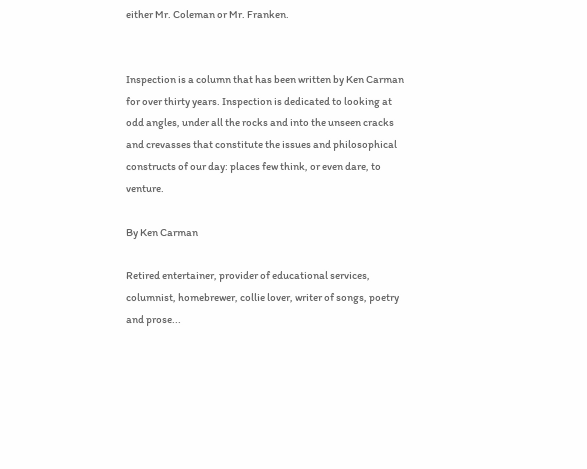either Mr. Coleman or Mr. Franken.


Inspection is a column that has been written by Ken Carman for over thirty years. Inspection is dedicated to looking at odd angles, under all the rocks and into the unseen cracks and crevasses that constitute the issues and philosophical constructs of our day: places few think, or even dare, to venture.

By Ken Carman

Retired entertainer, provider of educational services, columnist, homebrewer, collie lover, writer of songs, poetry and prose...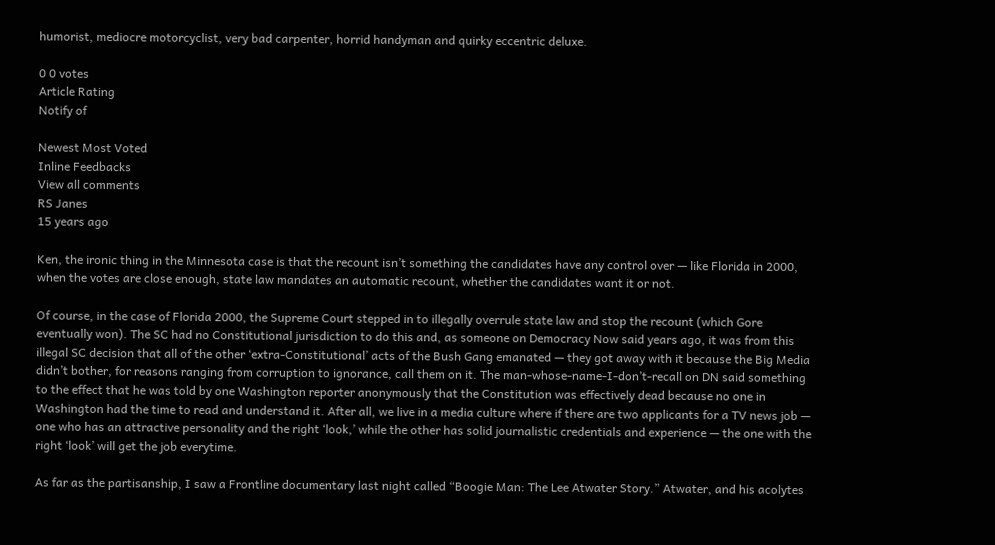humorist, mediocre motorcyclist, very bad carpenter, horrid handyman and quirky eccentric deluxe.

0 0 votes
Article Rating
Notify of

Newest Most Voted
Inline Feedbacks
View all comments
RS Janes
15 years ago

Ken, the ironic thing in the Minnesota case is that the recount isn’t something the candidates have any control over — like Florida in 2000, when the votes are close enough, state law mandates an automatic recount, whether the candidates want it or not.

Of course, in the case of Florida 2000, the Supreme Court stepped in to illegally overrule state law and stop the recount (which Gore eventually won). The SC had no Constitutional jurisdiction to do this and, as someone on Democracy Now said years ago, it was from this illegal SC decision that all of the other ‘extra-Constitutional’ acts of the Bush Gang emanated — they got away with it because the Big Media didn’t bother, for reasons ranging from corruption to ignorance, call them on it. The man-whose-name-I-don’t-recall on DN said something to the effect that he was told by one Washington reporter anonymously that the Constitution was effectively dead because no one in Washington had the time to read and understand it. After all, we live in a media culture where if there are two applicants for a TV news job — one who has an attractive personality and the right ‘look,’ while the other has solid journalistic credentials and experience — the one with the right ‘look’ will get the job everytime.

As far as the partisanship, I saw a Frontline documentary last night called “Boogie Man: The Lee Atwater Story.” Atwater, and his acolytes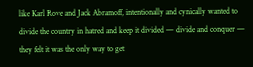like Karl Rove and Jack Abramoff, intentionally and cynically wanted to divide the country in hatred and keep it divided — divide and conquer — they felt it was the only way to get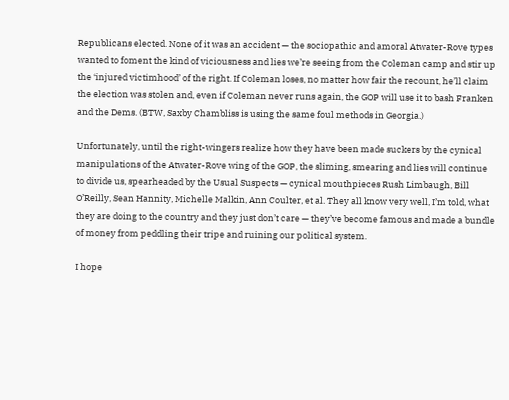Republicans elected. None of it was an accident — the sociopathic and amoral Atwater-Rove types wanted to foment the kind of viciousness and lies we’re seeing from the Coleman camp and stir up the ‘injured victimhood’ of the right. If Coleman loses, no matter how fair the recount, he’ll claim the election was stolen and, even if Coleman never runs again, the GOP will use it to bash Franken and the Dems. (BTW, Saxby Chambliss is using the same foul methods in Georgia.)

Unfortunately, until the right-wingers realize how they have been made suckers by the cynical manipulations of the Atwater-Rove wing of the GOP, the sliming, smearing and lies will continue to divide us, spearheaded by the Usual Suspects — cynical mouthpieces Rush Limbaugh, Bill O’Reilly, Sean Hannity, Michelle Malkin, Ann Coulter, et al. They all know very well, I’m told, what they are doing to the country and they just don’t care — they’ve become famous and made a bundle of money from peddling their tripe and ruining our political system.

I hope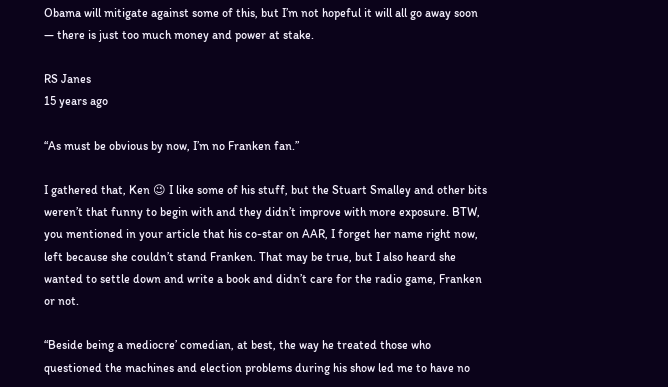Obama will mitigate against some of this, but I’m not hopeful it will all go away soon — there is just too much money and power at stake.

RS Janes
15 years ago

“As must be obvious by now, I’m no Franken fan.”

I gathered that, Ken 😉 I like some of his stuff, but the Stuart Smalley and other bits weren’t that funny to begin with and they didn’t improve with more exposure. BTW, you mentioned in your article that his co-star on AAR, I forget her name right now, left because she couldn’t stand Franken. That may be true, but I also heard she wanted to settle down and write a book and didn’t care for the radio game, Franken or not.

“Beside being a mediocre’ comedian, at best, the way he treated those who questioned the machines and election problems during his show led me to have no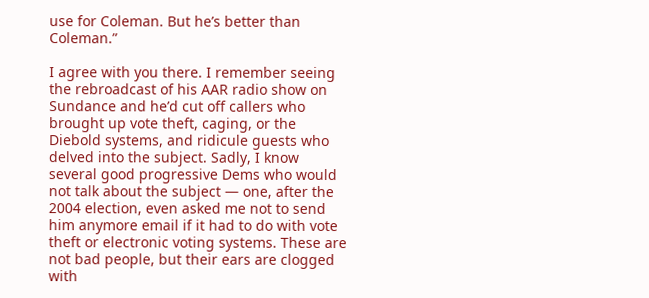use for Coleman. But he’s better than Coleman.”

I agree with you there. I remember seeing the rebroadcast of his AAR radio show on Sundance and he’d cut off callers who brought up vote theft, caging, or the Diebold systems, and ridicule guests who delved into the subject. Sadly, I know several good progressive Dems who would not talk about the subject — one, after the 2004 election, even asked me not to send him anymore email if it had to do with vote theft or electronic voting systems. These are not bad people, but their ears are clogged with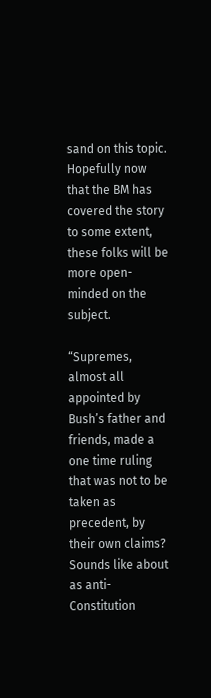sand on this topic. Hopefully now that the BM has covered the story to some extent, these folks will be more open-minded on the subject.

“Supremes, almost all appointed by Bush’s father and friends, made a one time ruling that was not to be taken as precedent, by their own claims? Sounds like about as anti-Constitution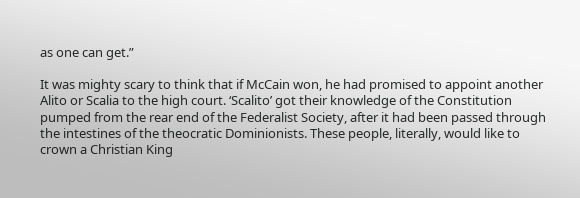as one can get.”

It was mighty scary to think that if McCain won, he had promised to appoint another Alito or Scalia to the high court. ‘Scalito’ got their knowledge of the Constitution pumped from the rear end of the Federalist Society, after it had been passed through the intestines of the theocratic Dominionists. These people, literally, would like to crown a Christian King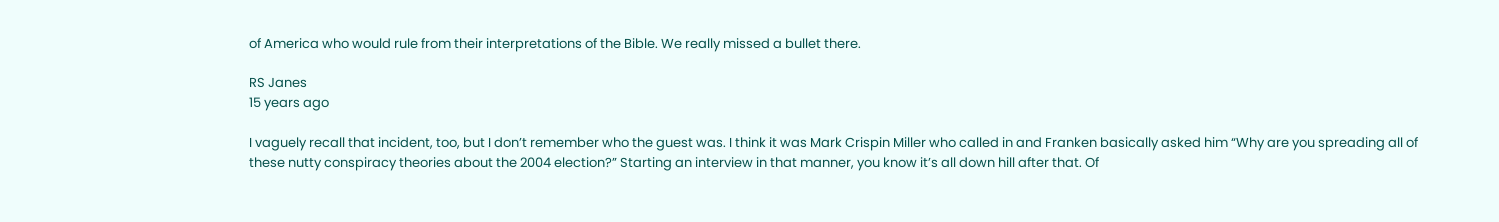of America who would rule from their interpretations of the Bible. We really missed a bullet there.

RS Janes
15 years ago

I vaguely recall that incident, too, but I don’t remember who the guest was. I think it was Mark Crispin Miller who called in and Franken basically asked him “Why are you spreading all of these nutty conspiracy theories about the 2004 election?” Starting an interview in that manner, you know it’s all down hill after that. Of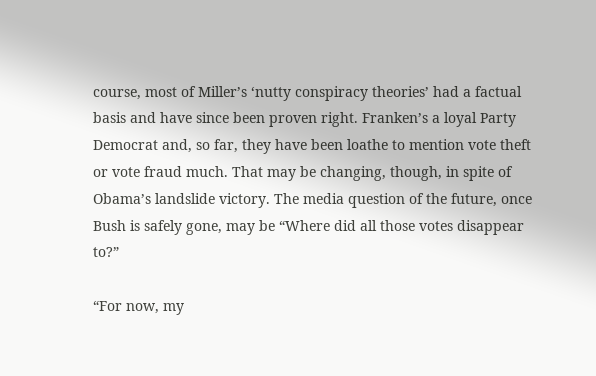course, most of Miller’s ‘nutty conspiracy theories’ had a factual basis and have since been proven right. Franken’s a loyal Party Democrat and, so far, they have been loathe to mention vote theft or vote fraud much. That may be changing, though, in spite of Obama’s landslide victory. The media question of the future, once Bush is safely gone, may be “Where did all those votes disappear to?”

“For now, my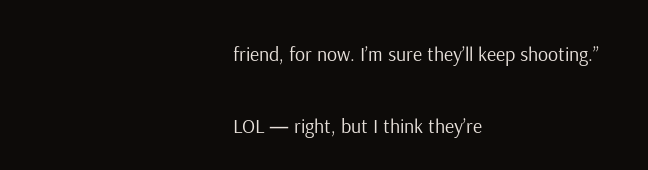friend, for now. I’m sure they’ll keep shooting.”

LOL — right, but I think they’re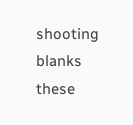shooting blanks these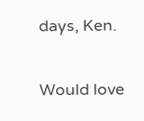days, Ken.

Would love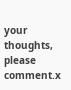your thoughts, please comment.x